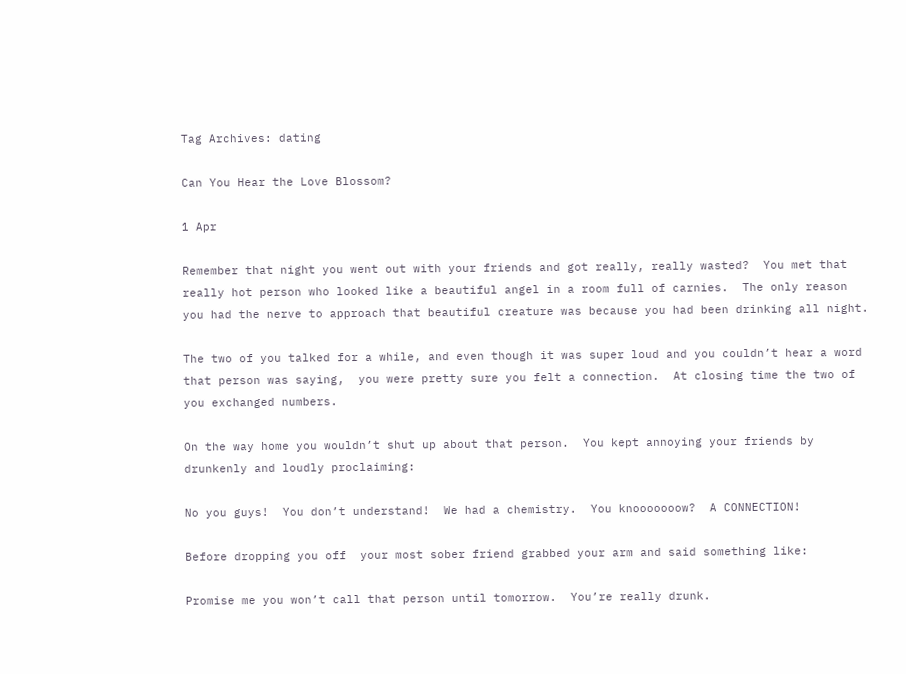Tag Archives: dating

Can You Hear the Love Blossom?

1 Apr

Remember that night you went out with your friends and got really, really wasted?  You met that really hot person who looked like a beautiful angel in a room full of carnies.  The only reason you had the nerve to approach that beautiful creature was because you had been drinking all night.

The two of you talked for a while, and even though it was super loud and you couldn’t hear a word that person was saying,  you were pretty sure you felt a connection.  At closing time the two of  you exchanged numbers.

On the way home you wouldn’t shut up about that person.  You kept annoying your friends by drunkenly and loudly proclaiming:

No you guys!  You don’t understand!  We had a chemistry.  You knooooooow?  A CONNECTION!

Before dropping you off  your most sober friend grabbed your arm and said something like:

Promise me you won’t call that person until tomorrow.  You’re really drunk.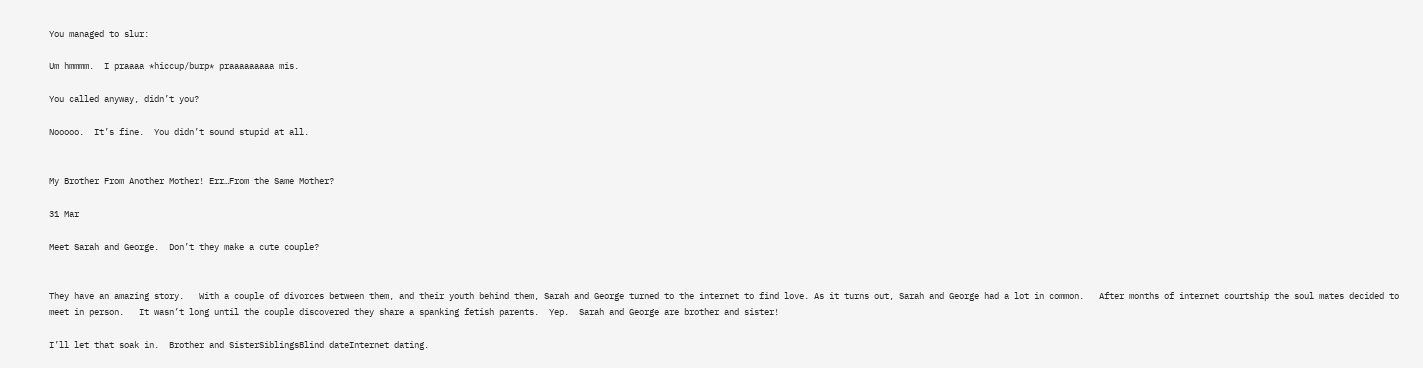You managed to slur:

Um hmmmm.  I praaaa *hiccup/burp* praaaaaaaaa mis.

You called anyway, didn’t you?

Nooooo.  It’s fine.  You didn’t sound stupid at all.


My Brother From Another Mother! Err…From the Same Mother?

31 Mar

Meet Sarah and George.  Don’t they make a cute couple?


They have an amazing story.   With a couple of divorces between them, and their youth behind them, Sarah and George turned to the internet to find love. As it turns out, Sarah and George had a lot in common.   After months of internet courtship the soul mates decided to meet in person.   It wasn’t long until the couple discovered they share a spanking fetish parents.  Yep.  Sarah and George are brother and sister!

I’ll let that soak in.  Brother and SisterSiblingsBlind dateInternet dating.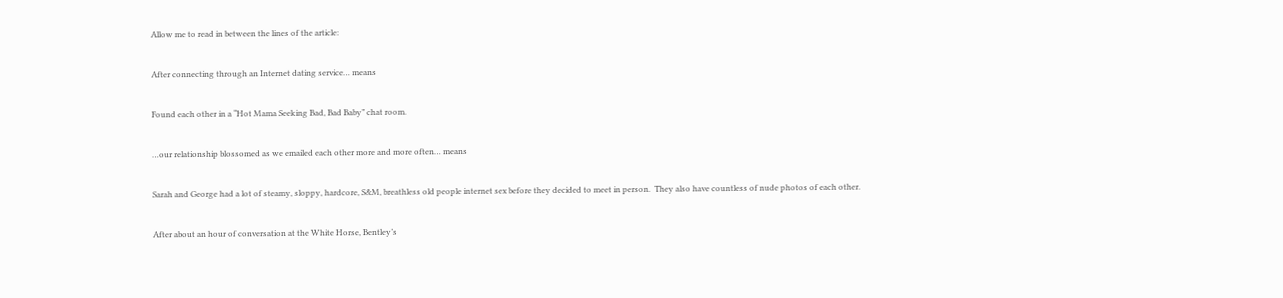Allow me to read in between the lines of the article:

After connecting through an Internet dating service… means

Found each other in a “Hot Mama Seeking Bad, Bad Baby” chat room.

…our relationship blossomed as we emailed each other more and more often… means

Sarah and George had a lot of steamy, sloppy, hardcore, S&M, breathless old people internet sex before they decided to meet in person.  They also have countless of nude photos of each other.

After about an hour of conversation at the White Horse, Bentley’s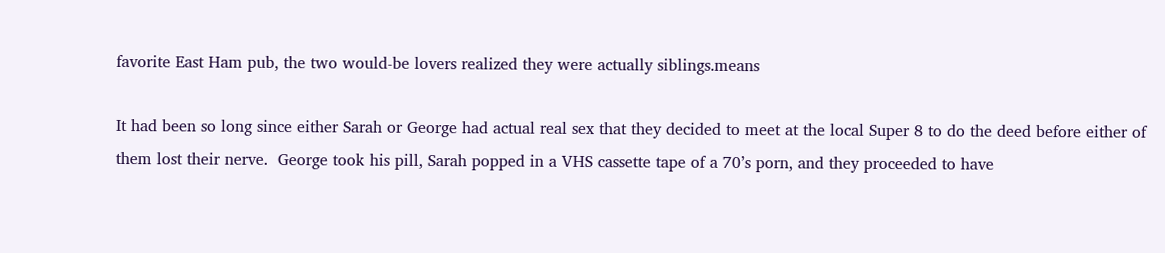favorite East Ham pub, the two would-be lovers realized they were actually siblings.means

It had been so long since either Sarah or George had actual real sex that they decided to meet at the local Super 8 to do the deed before either of them lost their nerve.  George took his pill, Sarah popped in a VHS cassette tape of a 70’s porn, and they proceeded to have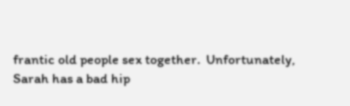frantic old people sex together.  Unfortunately, Sarah has a bad hip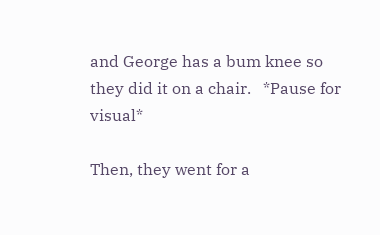and George has a bum knee so they did it on a chair.   *Pause for visual*

Then, they went for a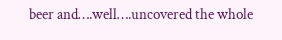beer and….well….uncovered the whole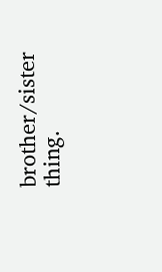brother/sister thing.